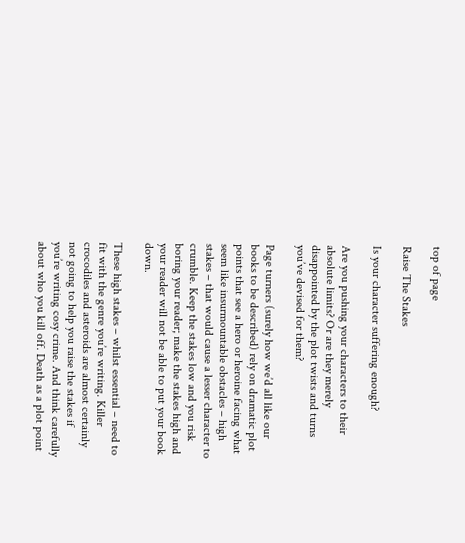top of page

Raise The Stakes

Is your character suffering enough?

Are you pushing your characters to their absolute limits? Or are they merely disappointed by the plot twists and turns you’ve devised for them?

Page turners (surely how we’d all like our books to be described) rely on dramatic plot points that see a hero or heroine facing what seem like insurmountable obstacles – high stakes – that would cause a lesser character to crumble. Keep the stakes low and you risk boring your reader; make the stakes high and your reader will not be able to put your book down.

These high stakes – whilst essential – need to fit with the genre you’re writing. Killer crocodiles and asteroids are almost certainly not going to help you raise the stakes if you’re writing cosy crime. And think carefully about who you kill off. Death as a plot point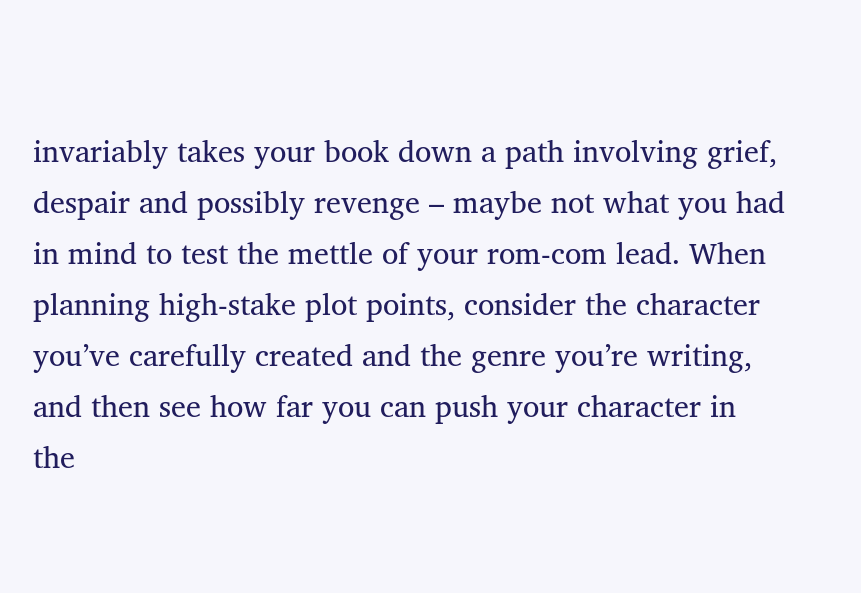invariably takes your book down a path involving grief, despair and possibly revenge – maybe not what you had in mind to test the mettle of your rom-com lead. When planning high-stake plot points, consider the character you’ve carefully created and the genre you’re writing, and then see how far you can push your character in the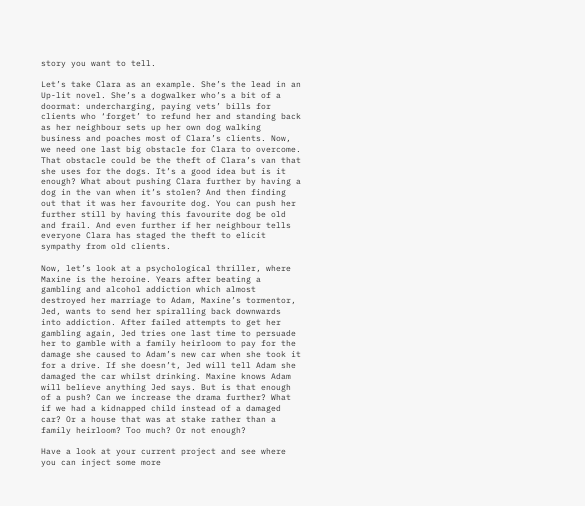story you want to tell.

Let’s take Clara as an example. She’s the lead in an Up-lit novel. She’s a dogwalker who’s a bit of a doormat: undercharging, paying vets’ bills for clients who ‘forget’ to refund her and standing back as her neighbour sets up her own dog walking business and poaches most of Clara’s clients. Now, we need one last big obstacle for Clara to overcome. That obstacle could be the theft of Clara’s van that she uses for the dogs. It’s a good idea but is it enough? What about pushing Clara further by having a dog in the van when it’s stolen? And then finding out that it was her favourite dog. You can push her further still by having this favourite dog be old and frail. And even further if her neighbour tells everyone Clara has staged the theft to elicit sympathy from old clients.

Now, let’s look at a psychological thriller, where Maxine is the heroine. Years after beating a gambling and alcohol addiction which almost destroyed her marriage to Adam, Maxine’s tormentor, Jed, wants to send her spiralling back downwards into addiction. After failed attempts to get her gambling again, Jed tries one last time to persuade her to gamble with a family heirloom to pay for the damage she caused to Adam’s new car when she took it for a drive. If she doesn’t, Jed will tell Adam she damaged the car whilst drinking. Maxine knows Adam will believe anything Jed says. But is that enough of a push? Can we increase the drama further? What if we had a kidnapped child instead of a damaged car? Or a house that was at stake rather than a family heirloom? Too much? Or not enough?

Have a look at your current project and see where you can inject some more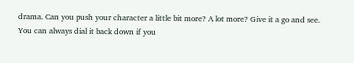drama. Can you push your character a little bit more? A lot more? Give it a go and see. You can always dial it back down if you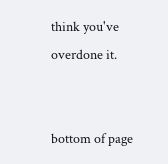think you've overdone it.


bottom of page